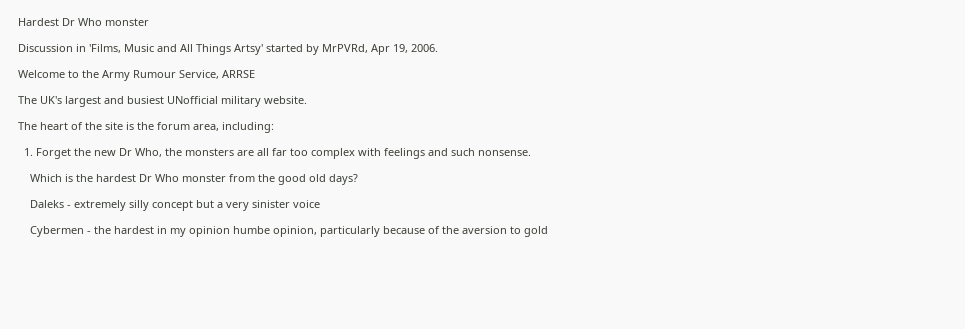Hardest Dr Who monster

Discussion in 'Films, Music and All Things Artsy' started by MrPVRd, Apr 19, 2006.

Welcome to the Army Rumour Service, ARRSE

The UK's largest and busiest UNofficial military website.

The heart of the site is the forum area, including:

  1. Forget the new Dr Who, the monsters are all far too complex with feelings and such nonsense.

    Which is the hardest Dr Who monster from the good old days?

    Daleks - extremely silly concept but a very sinister voice

    Cybermen - the hardest in my opinion humbe opinion, particularly because of the aversion to gold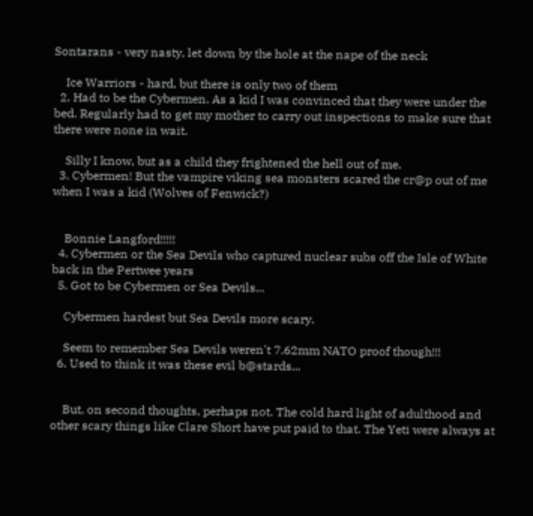Sontarans - very nasty, let down by the hole at the nape of the neck

    Ice Warriors - hard, but there is only two of them
  2. Had to be the Cybermen. As a kid I was convinced that they were under the bed. Regularly had to get my mother to carry out inspections to make sure that there were none in wait.

    Silly I know, but as a child they frightened the hell out of me.
  3. Cybermen! But the vampire viking sea monsters scared the cr@p out of me when I was a kid (Wolves of Fenwick?)


    Bonnie Langford!!!!!
  4. Cybermen or the Sea Devils who captured nuclear subs off the Isle of White back in the Pertwee years
  5. Got to be Cybermen or Sea Devils...

    Cybermen hardest but Sea Devils more scary.

    Seem to remember Sea Devils weren't 7.62mm NATO proof though!!!
  6. Used to think it was these evil b@stards...


    But, on second thoughts, perhaps not. The cold hard light of adulthood and other scary things like Clare Short have put paid to that. The Yeti were always at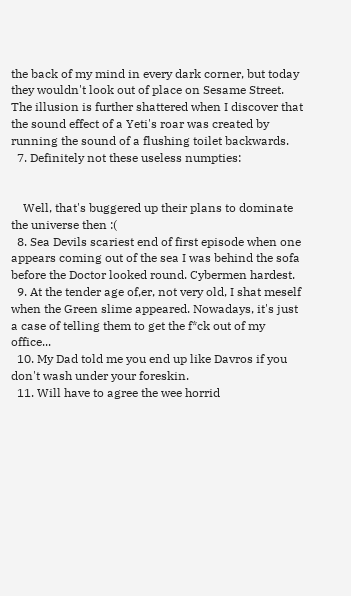the back of my mind in every dark corner, but today they wouldn't look out of place on Sesame Street. The illusion is further shattered when I discover that the sound effect of a Yeti's roar was created by running the sound of a flushing toilet backwards.
  7. Definitely not these useless numpties:


    Well, that's buggered up their plans to dominate the universe then :(
  8. Sea Devils scariest end of first episode when one appears coming out of the sea I was behind the sofa before the Doctor looked round. Cybermen hardest.
  9. At the tender age of,er, not very old, I shat meself when the Green slime appeared. Nowadays, it's just a case of telling them to get the f*ck out of my office...
  10. My Dad told me you end up like Davros if you don't wash under your foreskin.
  11. Will have to agree the wee horrid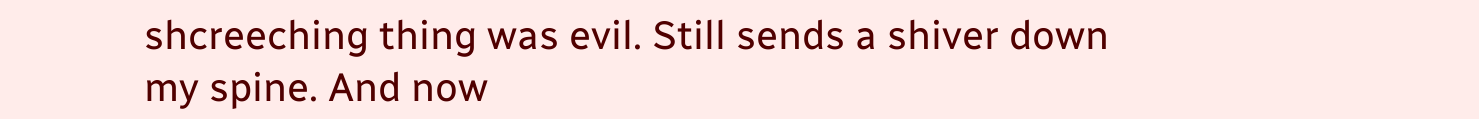shcreeching thing was evil. Still sends a shiver down my spine. And now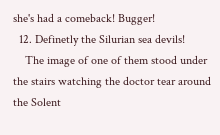she's had a comeback! Bugger!
  12. Definetly the Silurian sea devils!
    The image of one of them stood under the stairs watching the doctor tear around the Solent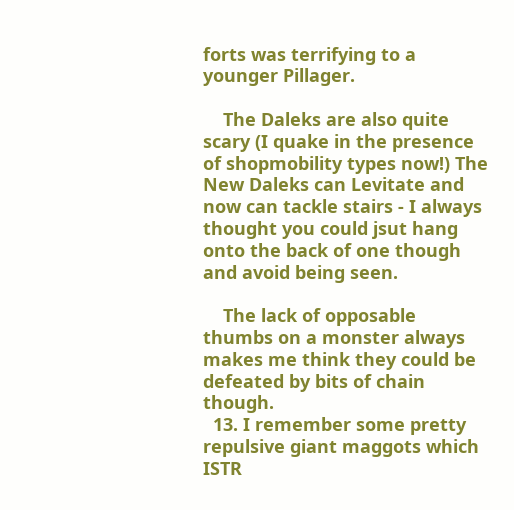forts was terrifying to a younger Pillager.

    The Daleks are also quite scary (I quake in the presence of shopmobility types now!) The New Daleks can Levitate and now can tackle stairs - I always thought you could jsut hang onto the back of one though and avoid being seen.

    The lack of opposable thumbs on a monster always makes me think they could be defeated by bits of chain though.
  13. I remember some pretty repulsive giant maggots which ISTR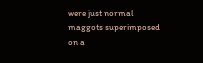were just normal maggots superimposed on a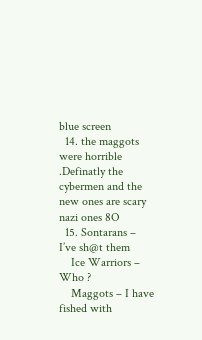blue screen
  14. the maggots were horrible .Definatly the cybermen and the new ones are scary nazi ones 8O
  15. Sontarans – I’ve sh@t them
    Ice Warriors – Who ?
    Maggots – I have fished with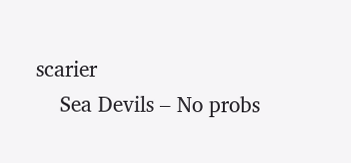scarier
    Sea Devils – No probs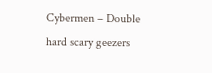Cybermen – Double hard scary geezers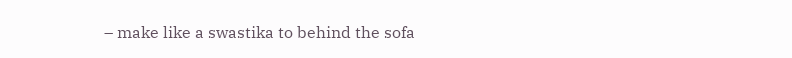– make like a swastika to behind the sofa